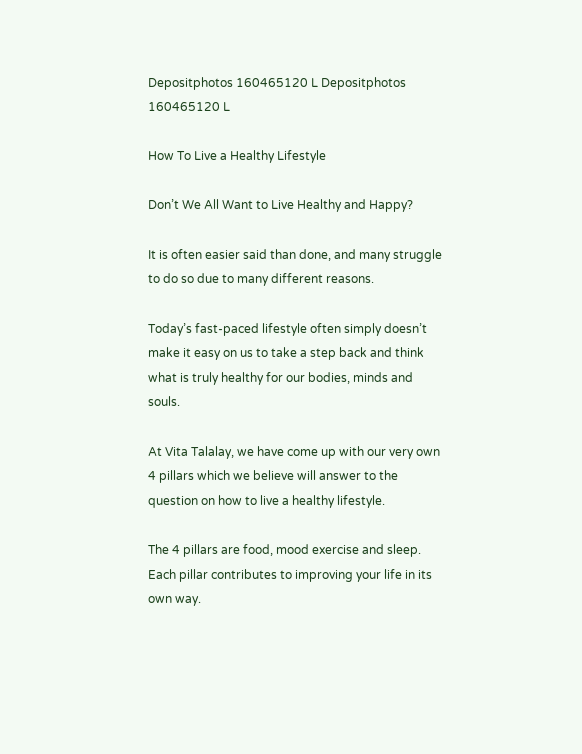Depositphotos 160465120 L Depositphotos 160465120 L

How To Live a Healthy Lifestyle

Don’t We All Want to Live Healthy and Happy?

It is often easier said than done, and many struggle to do so due to many different reasons.

Today’s fast-paced lifestyle often simply doesn’t make it easy on us to take a step back and think what is truly healthy for our bodies, minds and souls.

At Vita Talalay, we have come up with our very own 4 pillars which we believe will answer to the question on how to live a healthy lifestyle.

The 4 pillars are food, mood exercise and sleep. Each pillar contributes to improving your life in its own way.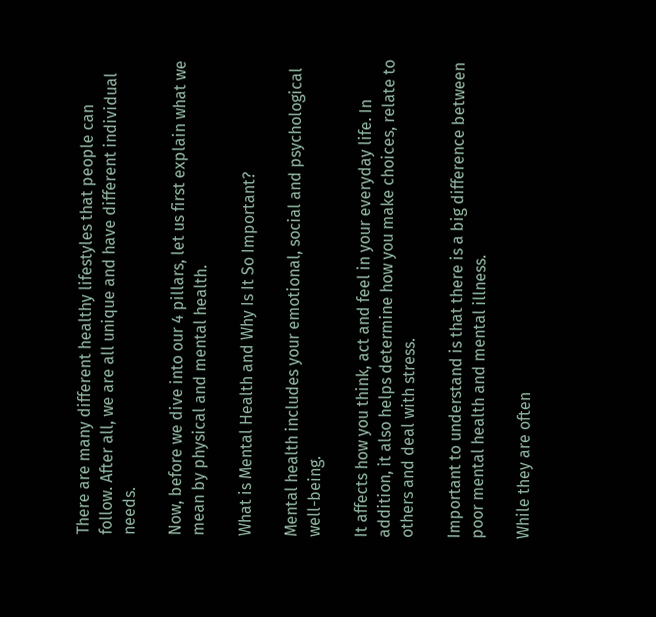There are many different healthy lifestyles that people can follow. After all, we are all unique and have different individual needs.

Now, before we dive into our 4 pillars, let us first explain what we mean by physical and mental health.

What is Mental Health and Why Is It So Important?

Mental health includes your emotional, social and psychological well-being.

It affects how you think, act and feel in your everyday life. In addition, it also helps determine how you make choices, relate to others and deal with stress.

Important to understand is that there is a big difference between poor mental health and mental illness.

While they are often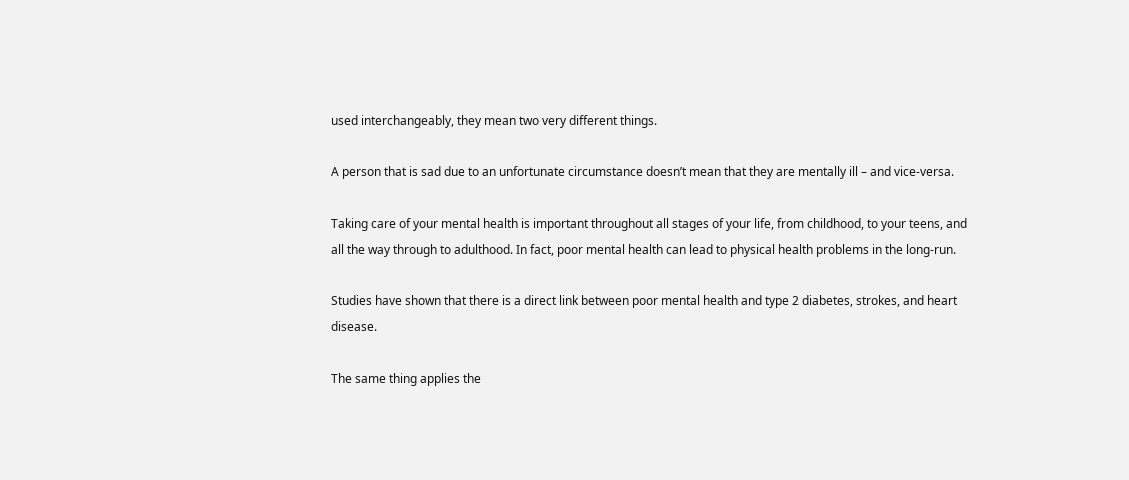used interchangeably, they mean two very different things.

A person that is sad due to an unfortunate circumstance doesn’t mean that they are mentally ill – and vice-versa.

Taking care of your mental health is important throughout all stages of your life, from childhood, to your teens, and all the way through to adulthood. In fact, poor mental health can lead to physical health problems in the long-run.

Studies have shown that there is a direct link between poor mental health and type 2 diabetes, strokes, and heart disease.

The same thing applies the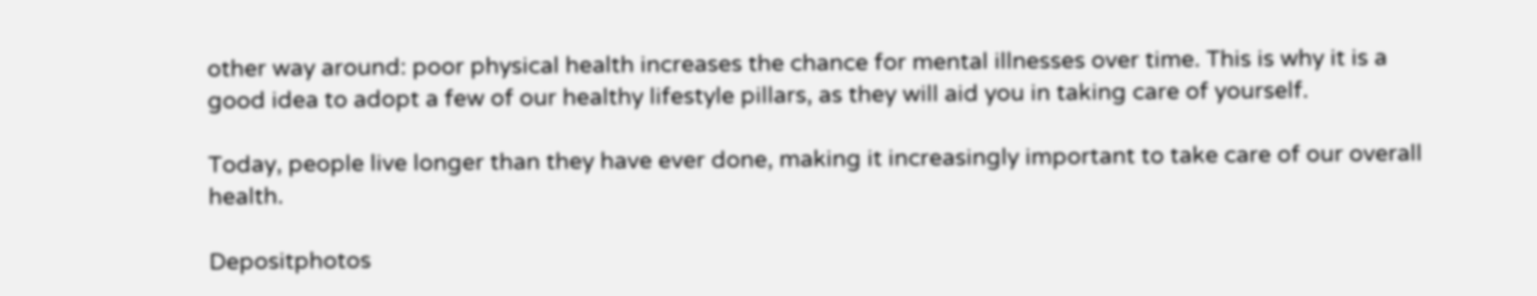other way around: poor physical health increases the chance for mental illnesses over time. This is why it is a good idea to adopt a few of our healthy lifestyle pillars, as they will aid you in taking care of yourself.

Today, people live longer than they have ever done, making it increasingly important to take care of our overall health.

Depositphotos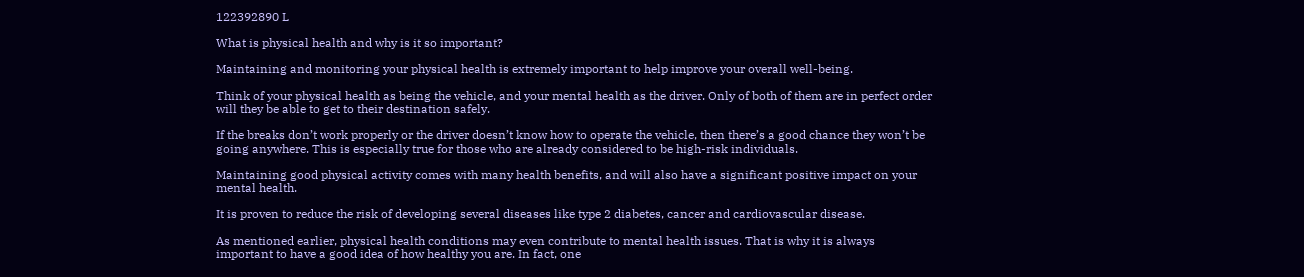122392890 L

What is physical health and why is it so important?

Maintaining and monitoring your physical health is extremely important to help improve your overall well-being.

Think of your physical health as being the vehicle, and your mental health as the driver. Only of both of them are in perfect order will they be able to get to their destination safely.

If the breaks don’t work properly or the driver doesn’t know how to operate the vehicle, then there’s a good chance they won’t be going anywhere. This is especially true for those who are already considered to be high-risk individuals.

Maintaining good physical activity comes with many health benefits, and will also have a significant positive impact on your mental health.

It is proven to reduce the risk of developing several diseases like type 2 diabetes, cancer and cardiovascular disease.

As mentioned earlier, physical health conditions may even contribute to mental health issues. That is why it is always important to have a good idea of how healthy you are. In fact, one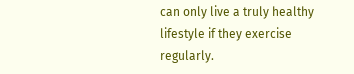can only live a truly healthy lifestyle if they exercise regularly.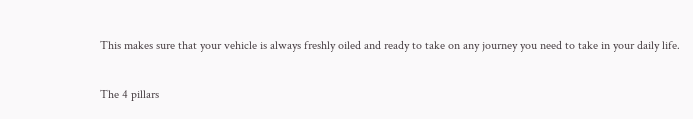This makes sure that your vehicle is always freshly oiled and ready to take on any journey you need to take in your daily life.

The 4 pillars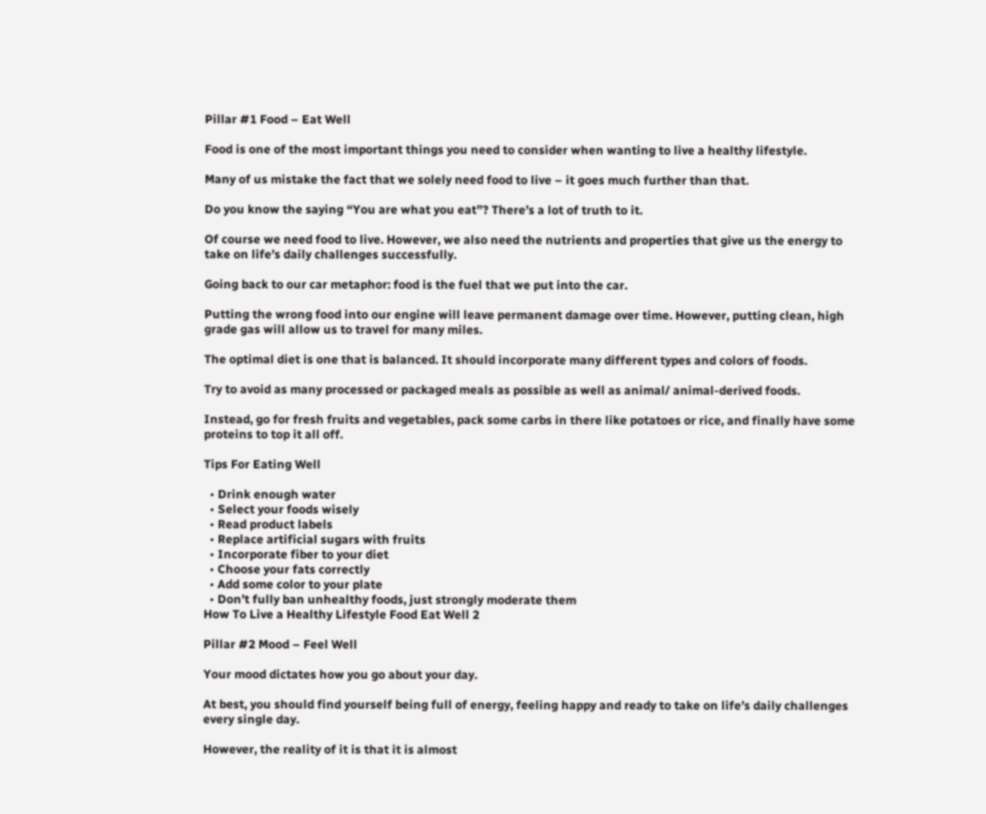Pillar #1 Food – Eat Well

Food is one of the most important things you need to consider when wanting to live a healthy lifestyle.

Many of us mistake the fact that we solely need food to live – it goes much further than that.

Do you know the saying “You are what you eat”? There’s a lot of truth to it.

Of course we need food to live. However, we also need the nutrients and properties that give us the energy to take on life’s daily challenges successfully.

Going back to our car metaphor: food is the fuel that we put into the car.

Putting the wrong food into our engine will leave permanent damage over time. However, putting clean, high grade gas will allow us to travel for many miles.

The optimal diet is one that is balanced. It should incorporate many different types and colors of foods.

Try to avoid as many processed or packaged meals as possible as well as animal/ animal-derived foods.

Instead, go for fresh fruits and vegetables, pack some carbs in there like potatoes or rice, and finally have some proteins to top it all off.

Tips For Eating Well

  • Drink enough water
  • Select your foods wisely
  • Read product labels
  • Replace artificial sugars with fruits
  • Incorporate fiber to your diet
  • Choose your fats correctly
  • Add some color to your plate
  • Don’t fully ban unhealthy foods, just strongly moderate them
How To Live a Healthy Lifestyle Food Eat Well 2

Pillar #2 Mood – Feel Well

Your mood dictates how you go about your day.

At best, you should find yourself being full of energy, feeling happy and ready to take on life’s daily challenges every single day.

However, the reality of it is that it is almost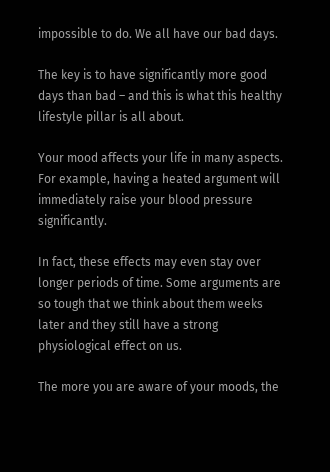impossible to do. We all have our bad days.

The key is to have significantly more good days than bad – and this is what this healthy lifestyle pillar is all about.

Your mood affects your life in many aspects. For example, having a heated argument will immediately raise your blood pressure significantly.

In fact, these effects may even stay over longer periods of time. Some arguments are so tough that we think about them weeks later and they still have a strong physiological effect on us.

The more you are aware of your moods, the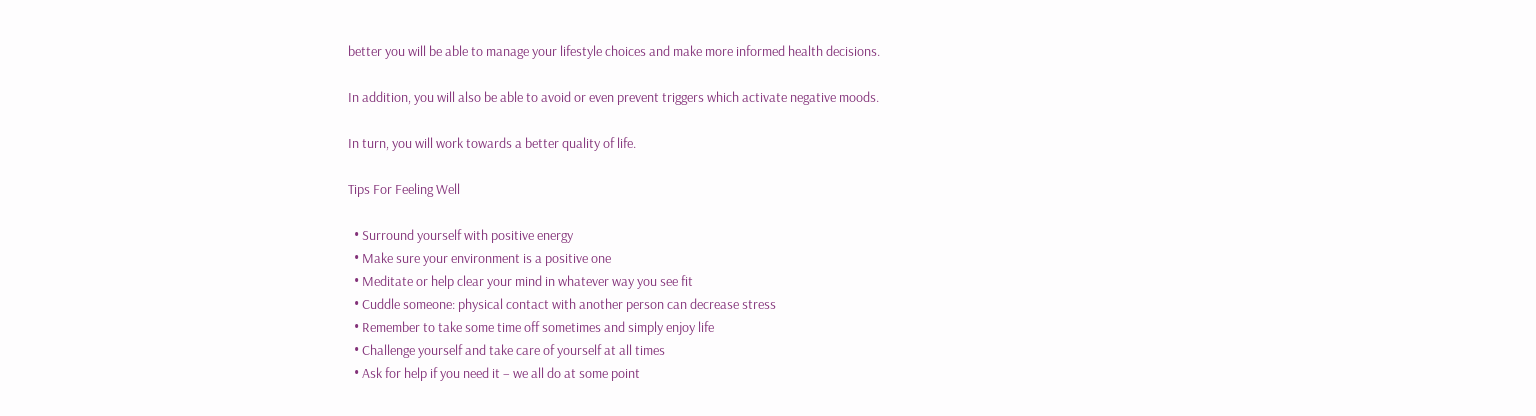better you will be able to manage your lifestyle choices and make more informed health decisions.

In addition, you will also be able to avoid or even prevent triggers which activate negative moods.

In turn, you will work towards a better quality of life.

Tips For Feeling Well

  • Surround yourself with positive energy
  • Make sure your environment is a positive one
  • Meditate or help clear your mind in whatever way you see fit
  • Cuddle someone: physical contact with another person can decrease stress
  • Remember to take some time off sometimes and simply enjoy life
  • Challenge yourself and take care of yourself at all times
  • Ask for help if you need it – we all do at some point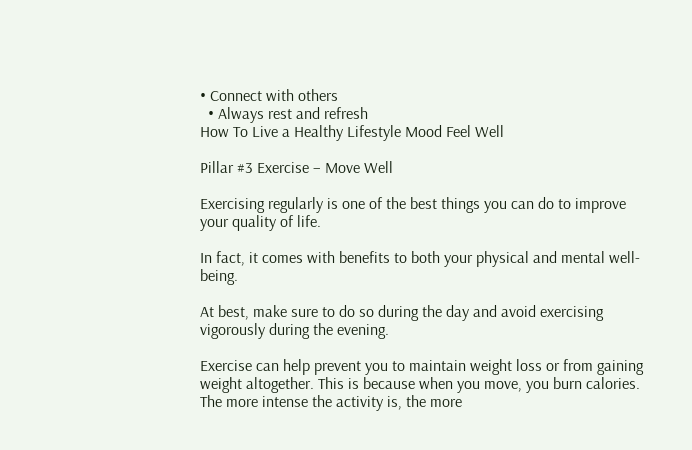• Connect with others
  • Always rest and refresh
How To Live a Healthy Lifestyle Mood Feel Well

Pillar #3 Exercise – Move Well

Exercising regularly is one of the best things you can do to improve your quality of life.

In fact, it comes with benefits to both your physical and mental well-being.

At best, make sure to do so during the day and avoid exercising vigorously during the evening.

Exercise can help prevent you to maintain weight loss or from gaining weight altogether. This is because when you move, you burn calories. The more intense the activity is, the more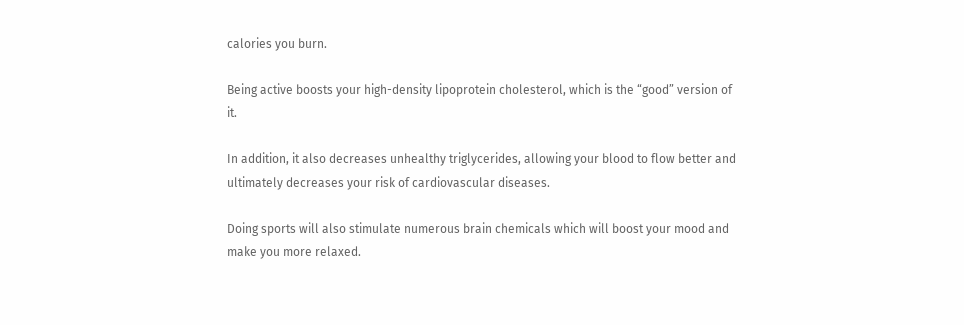calories you burn.

Being active boosts your high-density lipoprotein cholesterol, which is the “good” version of it.

In addition, it also decreases unhealthy triglycerides, allowing your blood to flow better and ultimately decreases your risk of cardiovascular diseases.

Doing sports will also stimulate numerous brain chemicals which will boost your mood and make you more relaxed.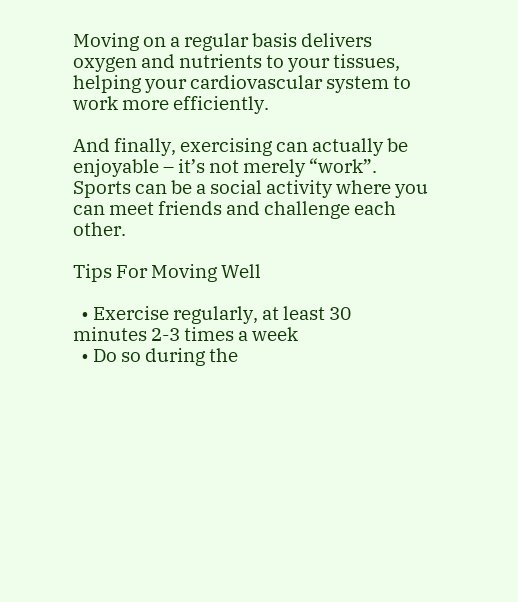Moving on a regular basis delivers oxygen and nutrients to your tissues, helping your cardiovascular system to work more efficiently.

And finally, exercising can actually be enjoyable – it’s not merely “work”. Sports can be a social activity where you can meet friends and challenge each other.

Tips For Moving Well

  • Exercise regularly, at least 30 minutes 2-3 times a week
  • Do so during the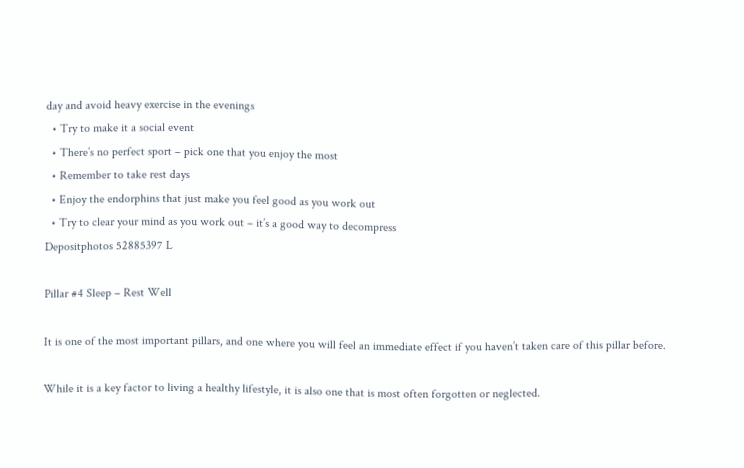day and avoid heavy exercise in the evenings
  • Try to make it a social event
  • There’s no perfect sport – pick one that you enjoy the most
  • Remember to take rest days
  • Enjoy the endorphins that just make you feel good as you work out
  • Try to clear your mind as you work out – it’s a good way to decompress
Depositphotos 52885397 L

Pillar #4 Sleep – Rest Well

It is one of the most important pillars, and one where you will feel an immediate effect if you haven’t taken care of this pillar before.

While it is a key factor to living a healthy lifestyle, it is also one that is most often forgotten or neglected.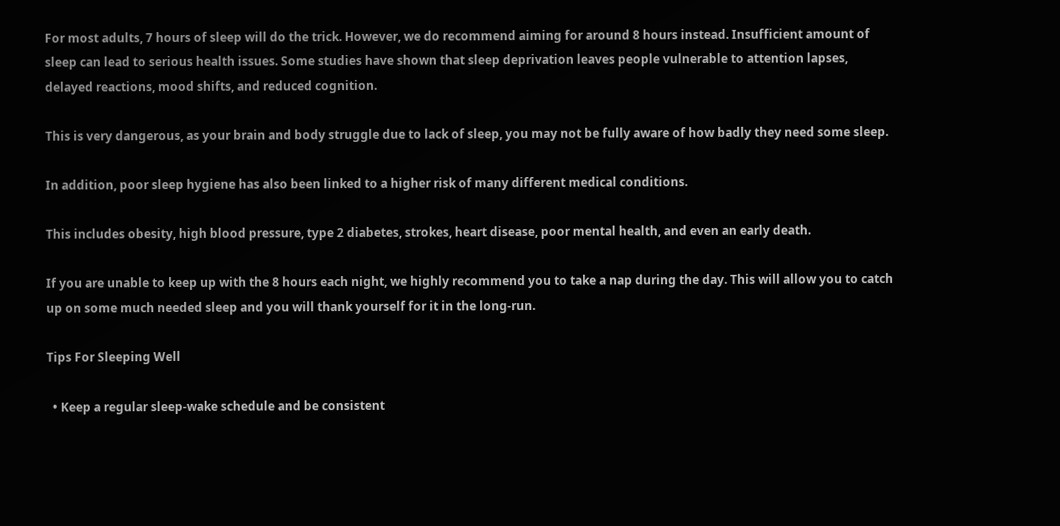For most adults, 7 hours of sleep will do the trick. However, we do recommend aiming for around 8 hours instead. Insufficient amount of sleep can lead to serious health issues. Some studies have shown that sleep deprivation leaves people vulnerable to attention lapses, delayed reactions, mood shifts, and reduced cognition.

This is very dangerous, as your brain and body struggle due to lack of sleep, you may not be fully aware of how badly they need some sleep.

In addition, poor sleep hygiene has also been linked to a higher risk of many different medical conditions.

This includes obesity, high blood pressure, type 2 diabetes, strokes, heart disease, poor mental health, and even an early death.

If you are unable to keep up with the 8 hours each night, we highly recommend you to take a nap during the day. This will allow you to catch up on some much needed sleep and you will thank yourself for it in the long-run.

Tips For Sleeping Well

  • Keep a regular sleep-wake schedule and be consistent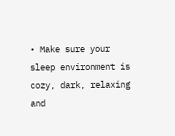• Make sure your sleep environment is cozy, dark, relaxing and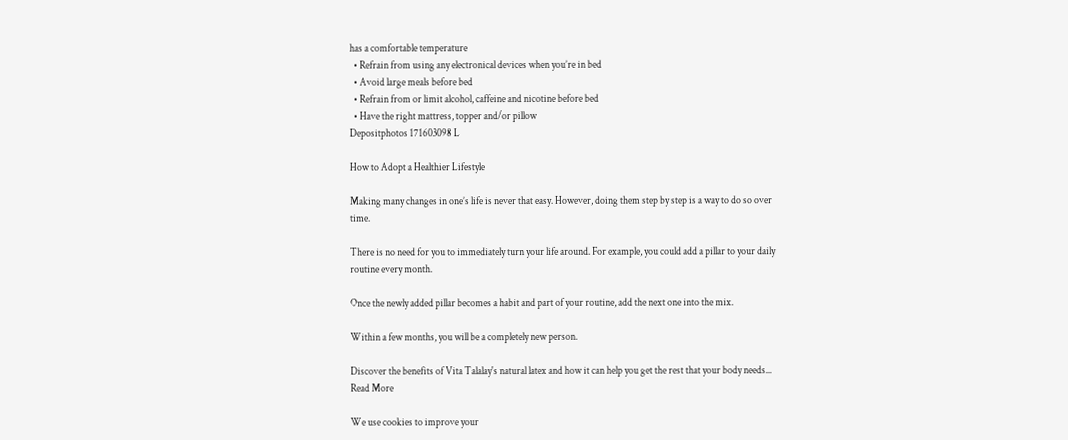has a comfortable temperature
  • Refrain from using any electronical devices when you’re in bed
  • Avoid large meals before bed
  • Refrain from or limit alcohol, caffeine and nicotine before bed
  • Have the right mattress, topper and/or pillow
Depositphotos 171603098 L

How to Adopt a Healthier Lifestyle

Making many changes in one’s life is never that easy. However, doing them step by step is a way to do so over time.

There is no need for you to immediately turn your life around. For example, you could add a pillar to your daily routine every month.

Once the newly added pillar becomes a habit and part of your routine, add the next one into the mix.

Within a few months, you will be a completely new person.

Discover the benefits of Vita Talalay's natural latex and how it can help you get the rest that your body needs... Read More

We use cookies to improve your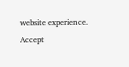website experience. Accept